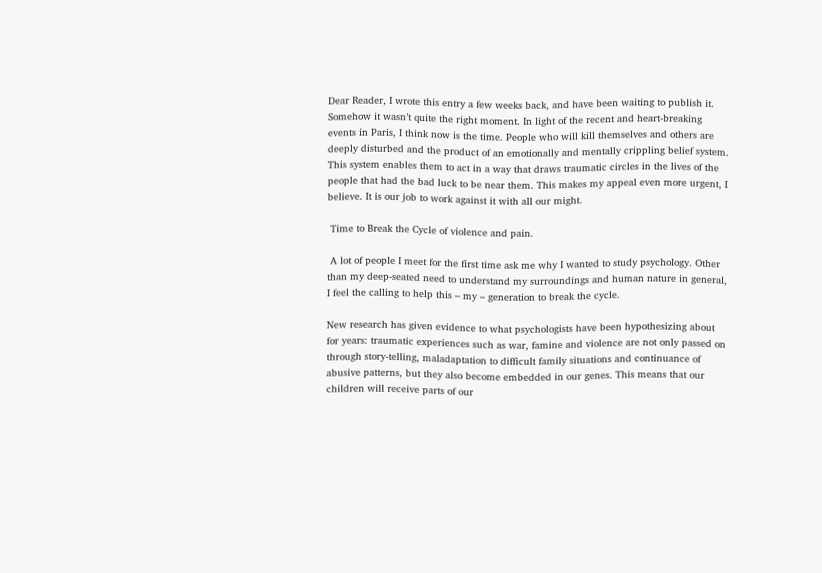Dear Reader, I wrote this entry a few weeks back, and have been waiting to publish it. Somehow it wasn’t quite the right moment. In light of the recent and heart-breaking events in Paris, I think now is the time. People who will kill themselves and others are deeply disturbed and the product of an emotionally and mentally crippling belief system. This system enables them to act in a way that draws traumatic circles in the lives of the people that had the bad luck to be near them. This makes my appeal even more urgent, I believe. It is our job to work against it with all our might.

 Time to Break the Cycle of violence and pain.

 A lot of people I meet for the first time ask me why I wanted to study psychology. Other than my deep-seated need to understand my surroundings and human nature in general, I feel the calling to help this – my – generation to break the cycle.

New research has given evidence to what psychologists have been hypothesizing about for years: traumatic experiences such as war, famine and violence are not only passed on through story-telling, maladaptation to difficult family situations and continuance of abusive patterns, but they also become embedded in our genes. This means that our children will receive parts of our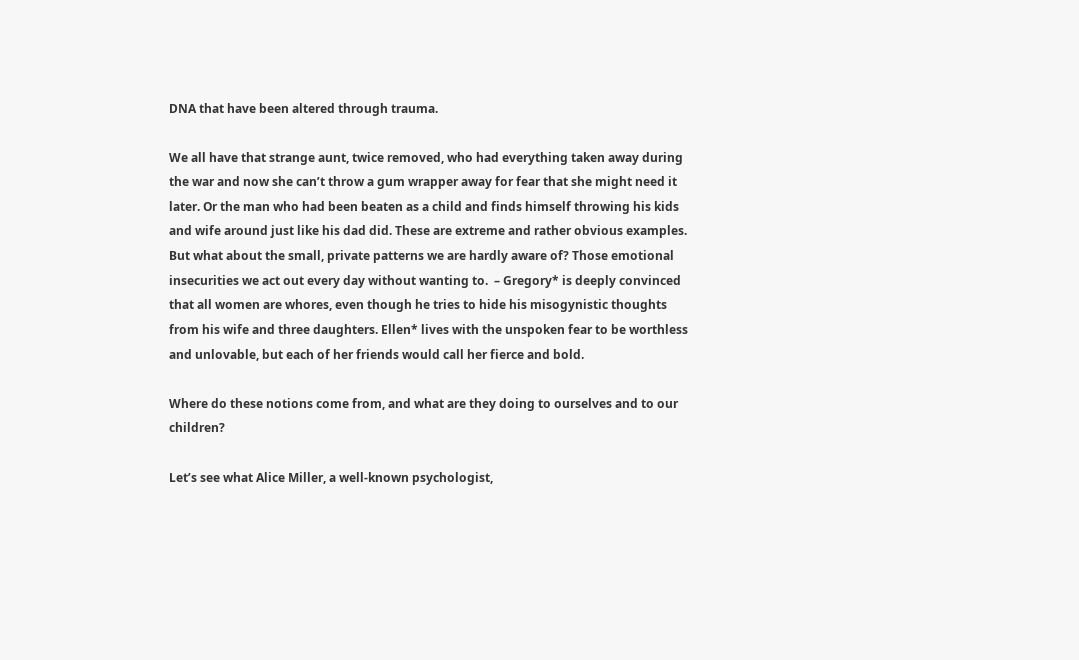DNA that have been altered through trauma.

We all have that strange aunt, twice removed, who had everything taken away during the war and now she can’t throw a gum wrapper away for fear that she might need it later. Or the man who had been beaten as a child and finds himself throwing his kids and wife around just like his dad did. These are extreme and rather obvious examples. But what about the small, private patterns we are hardly aware of? Those emotional insecurities we act out every day without wanting to.  – Gregory* is deeply convinced that all women are whores, even though he tries to hide his misogynistic thoughts from his wife and three daughters. Ellen* lives with the unspoken fear to be worthless and unlovable, but each of her friends would call her fierce and bold.

Where do these notions come from, and what are they doing to ourselves and to our children?

Let’s see what Alice Miller, a well-known psychologist,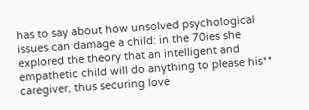has to say about how unsolved psychological issues can damage a child: in the 70ies she explored the theory that an intelligent and empathetic child will do anything to please his** caregiver, thus securing love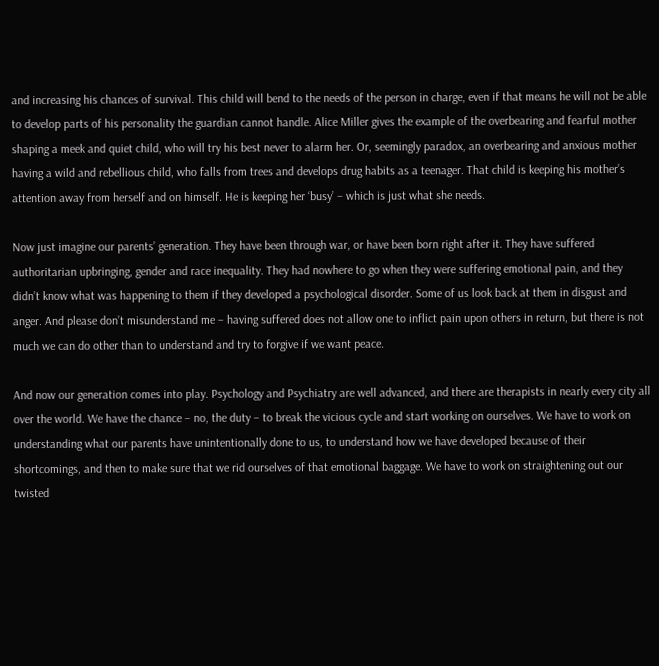and increasing his chances of survival. This child will bend to the needs of the person in charge, even if that means he will not be able to develop parts of his personality the guardian cannot handle. Alice Miller gives the example of the overbearing and fearful mother shaping a meek and quiet child, who will try his best never to alarm her. Or, seemingly paradox, an overbearing and anxious mother having a wild and rebellious child, who falls from trees and develops drug habits as a teenager. That child is keeping his mother’s attention away from herself and on himself. He is keeping her ‘busy’ – which is just what she needs.

Now just imagine our parents’ generation. They have been through war, or have been born right after it. They have suffered authoritarian upbringing, gender and race inequality. They had nowhere to go when they were suffering emotional pain, and they didn’t know what was happening to them if they developed a psychological disorder. Some of us look back at them in disgust and anger. And please don’t misunderstand me – having suffered does not allow one to inflict pain upon others in return, but there is not much we can do other than to understand and try to forgive if we want peace.

And now our generation comes into play. Psychology and Psychiatry are well advanced, and there are therapists in nearly every city all over the world. We have the chance – no, the duty – to break the vicious cycle and start working on ourselves. We have to work on understanding what our parents have unintentionally done to us, to understand how we have developed because of their shortcomings, and then to make sure that we rid ourselves of that emotional baggage. We have to work on straightening out our twisted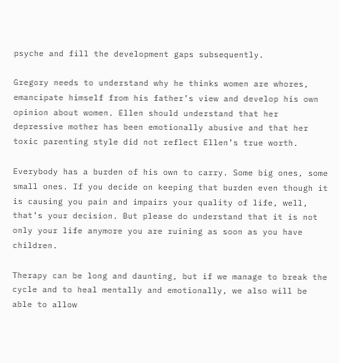psyche and fill the development gaps subsequently.

Gregory needs to understand why he thinks women are whores, emancipate himself from his father’s view and develop his own opinion about women. Ellen should understand that her depressive mother has been emotionally abusive and that her toxic parenting style did not reflect Ellen’s true worth.

Everybody has a burden of his own to carry. Some big ones, some small ones. If you decide on keeping that burden even though it is causing you pain and impairs your quality of life, well, that’s your decision. But please do understand that it is not only your life anymore you are ruining as soon as you have children.

Therapy can be long and daunting, but if we manage to break the cycle and to heal mentally and emotionally, we also will be able to allow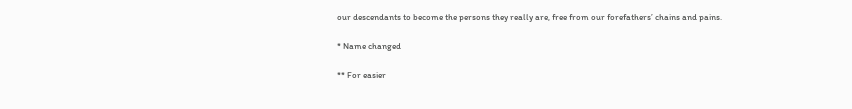our descendants to become the persons they really are, free from our forefathers’ chains and pains.

* Name changed

** For easier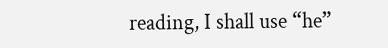reading, I shall use “he”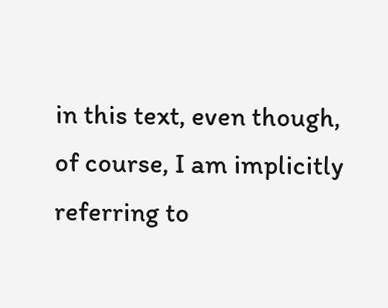in this text, even though, of course, I am implicitly referring to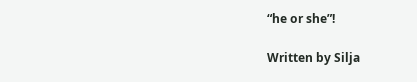“he or she”!

Written by Silja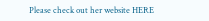Please check out her website HERE